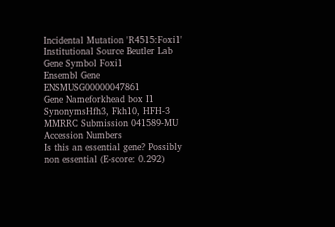Incidental Mutation 'R4515:Foxi1'
Institutional Source Beutler Lab
Gene Symbol Foxi1
Ensembl Gene ENSMUSG00000047861
Gene Nameforkhead box I1
SynonymsHfh3, Fkh10, HFH-3
MMRRC Submission 041589-MU
Accession Numbers
Is this an essential gene? Possibly non essential (E-score: 0.292)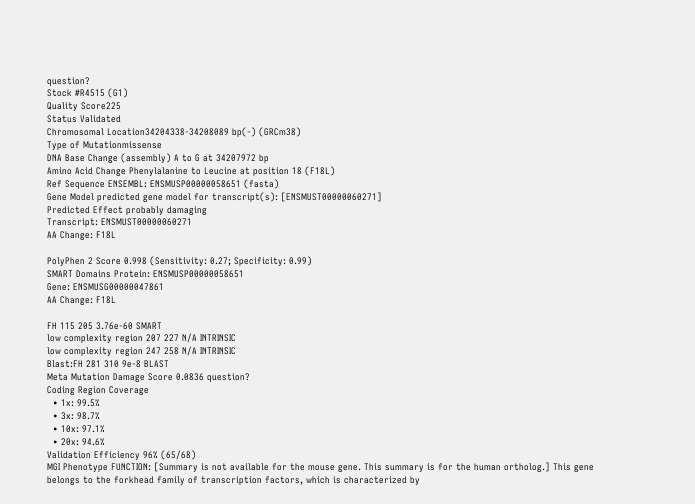question?
Stock #R4515 (G1)
Quality Score225
Status Validated
Chromosomal Location34204338-34208089 bp(-) (GRCm38)
Type of Mutationmissense
DNA Base Change (assembly) A to G at 34207972 bp
Amino Acid Change Phenylalanine to Leucine at position 18 (F18L)
Ref Sequence ENSEMBL: ENSMUSP00000058651 (fasta)
Gene Model predicted gene model for transcript(s): [ENSMUST00000060271]
Predicted Effect probably damaging
Transcript: ENSMUST00000060271
AA Change: F18L

PolyPhen 2 Score 0.998 (Sensitivity: 0.27; Specificity: 0.99)
SMART Domains Protein: ENSMUSP00000058651
Gene: ENSMUSG00000047861
AA Change: F18L

FH 115 205 3.76e-60 SMART
low complexity region 207 227 N/A INTRINSIC
low complexity region 247 258 N/A INTRINSIC
Blast:FH 281 310 9e-8 BLAST
Meta Mutation Damage Score 0.0836 question?
Coding Region Coverage
  • 1x: 99.5%
  • 3x: 98.7%
  • 10x: 97.1%
  • 20x: 94.6%
Validation Efficiency 96% (65/68)
MGI Phenotype FUNCTION: [Summary is not available for the mouse gene. This summary is for the human ortholog.] This gene belongs to the forkhead family of transcription factors, which is characterized by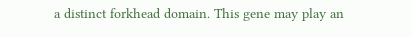a distinct forkhead domain. This gene may play an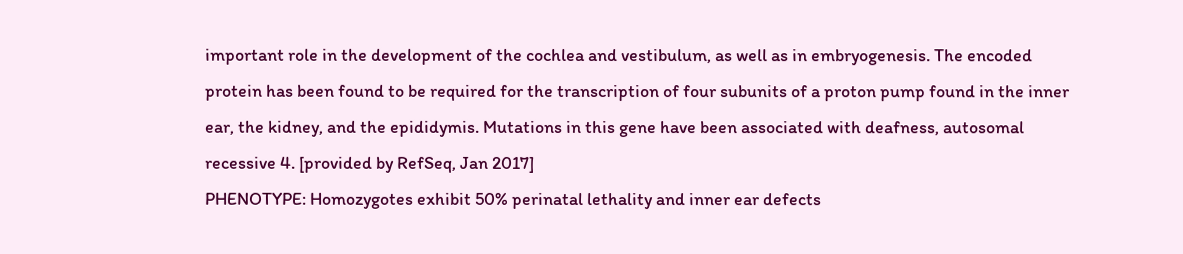important role in the development of the cochlea and vestibulum, as well as in embryogenesis. The encoded protein has been found to be required for the transcription of four subunits of a proton pump found in the inner ear, the kidney, and the epididymis. Mutations in this gene have been associated with deafness, autosomal recessive 4. [provided by RefSeq, Jan 2017]
PHENOTYPE: Homozygotes exhibit 50% perinatal lethality and inner ear defects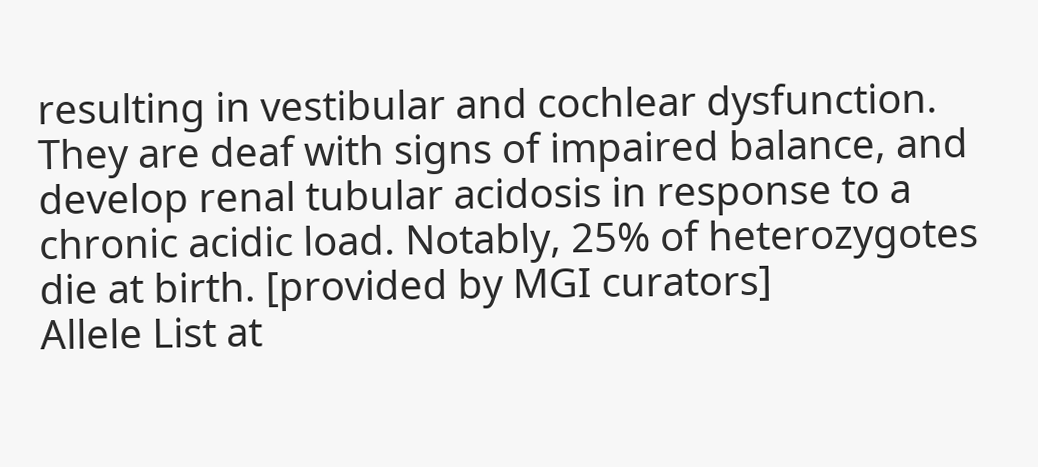resulting in vestibular and cochlear dysfunction. They are deaf with signs of impaired balance, and develop renal tubular acidosis in response to a chronic acidic load. Notably, 25% of heterozygotes die at birth. [provided by MGI curators]
Allele List at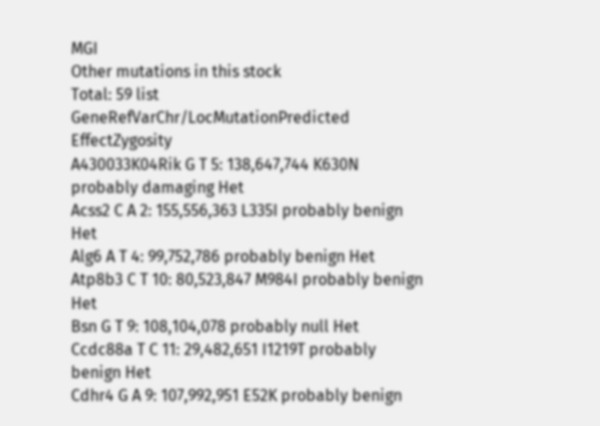MGI
Other mutations in this stock
Total: 59 list
GeneRefVarChr/LocMutationPredicted EffectZygosity
A430033K04Rik G T 5: 138,647,744 K630N probably damaging Het
Acss2 C A 2: 155,556,363 L335I probably benign Het
Alg6 A T 4: 99,752,786 probably benign Het
Atp8b3 C T 10: 80,523,847 M984I probably benign Het
Bsn G T 9: 108,104,078 probably null Het
Ccdc88a T C 11: 29,482,651 I1219T probably benign Het
Cdhr4 G A 9: 107,992,951 E52K probably benign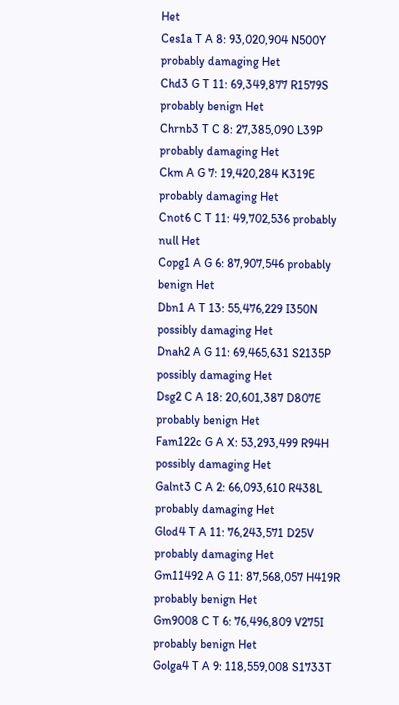Het
Ces1a T A 8: 93,020,904 N500Y probably damaging Het
Chd3 G T 11: 69,349,877 R1579S probably benign Het
Chrnb3 T C 8: 27,385,090 L39P probably damaging Het
Ckm A G 7: 19,420,284 K319E probably damaging Het
Cnot6 C T 11: 49,702,536 probably null Het
Copg1 A G 6: 87,907,546 probably benign Het
Dbn1 A T 13: 55,476,229 I350N possibly damaging Het
Dnah2 A G 11: 69,465,631 S2135P possibly damaging Het
Dsg2 C A 18: 20,601,387 D807E probably benign Het
Fam122c G A X: 53,293,499 R94H possibly damaging Het
Galnt3 C A 2: 66,093,610 R438L probably damaging Het
Glod4 T A 11: 76,243,571 D25V probably damaging Het
Gm11492 A G 11: 87,568,057 H419R probably benign Het
Gm9008 C T 6: 76,496,809 V275I probably benign Het
Golga4 T A 9: 118,559,008 S1733T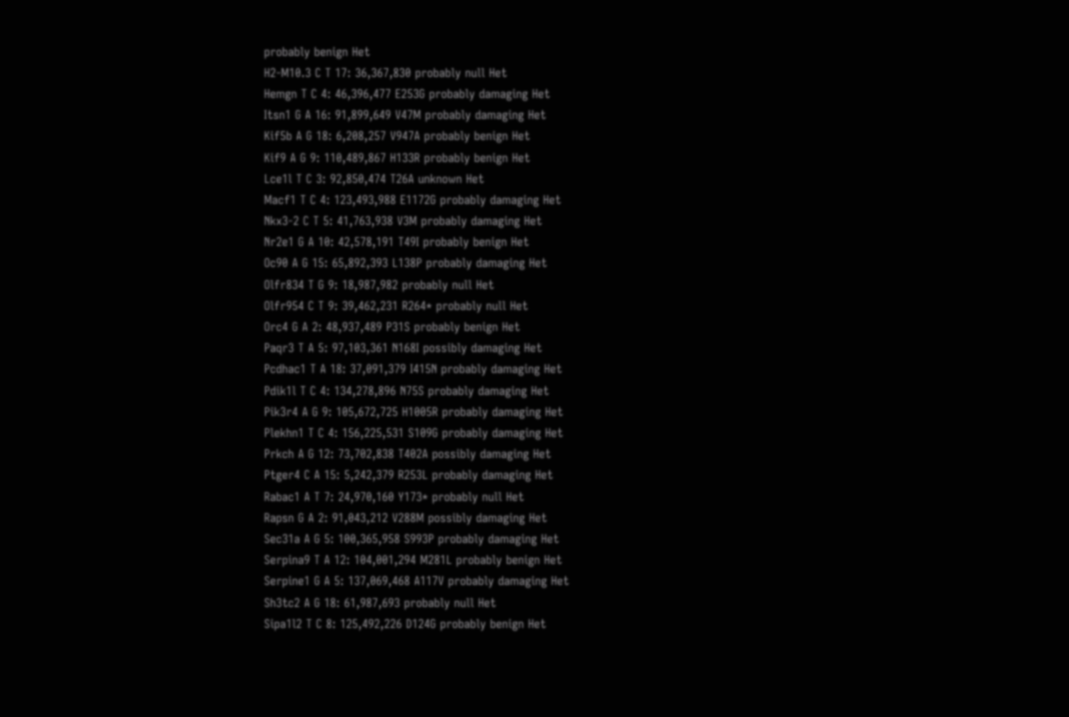probably benign Het
H2-M10.3 C T 17: 36,367,830 probably null Het
Hemgn T C 4: 46,396,477 E253G probably damaging Het
Itsn1 G A 16: 91,899,649 V47M probably damaging Het
Kif5b A G 18: 6,208,257 V947A probably benign Het
Kif9 A G 9: 110,489,867 H133R probably benign Het
Lce1l T C 3: 92,850,474 T26A unknown Het
Macf1 T C 4: 123,493,988 E1172G probably damaging Het
Nkx3-2 C T 5: 41,763,938 V3M probably damaging Het
Nr2e1 G A 10: 42,578,191 T49I probably benign Het
Oc90 A G 15: 65,892,393 L138P probably damaging Het
Olfr834 T G 9: 18,987,982 probably null Het
Olfr954 C T 9: 39,462,231 R264* probably null Het
Orc4 G A 2: 48,937,489 P31S probably benign Het
Paqr3 T A 5: 97,103,361 N168I possibly damaging Het
Pcdhac1 T A 18: 37,091,379 I415N probably damaging Het
Pdik1l T C 4: 134,278,896 N75S probably damaging Het
Pik3r4 A G 9: 105,672,725 H1005R probably damaging Het
Plekhn1 T C 4: 156,225,531 S109G probably damaging Het
Prkch A G 12: 73,702,838 T402A possibly damaging Het
Ptger4 C A 15: 5,242,379 R253L probably damaging Het
Rabac1 A T 7: 24,970,160 Y173* probably null Het
Rapsn G A 2: 91,043,212 V288M possibly damaging Het
Sec31a A G 5: 100,365,958 S993P probably damaging Het
Serpina9 T A 12: 104,001,294 M281L probably benign Het
Serpine1 G A 5: 137,069,468 A117V probably damaging Het
Sh3tc2 A G 18: 61,987,693 probably null Het
Sipa1l2 T C 8: 125,492,226 D124G probably benign Het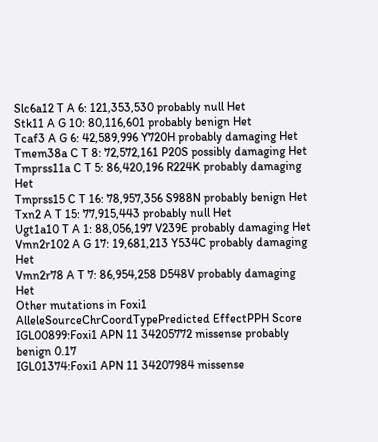Slc6a12 T A 6: 121,353,530 probably null Het
Stk11 A G 10: 80,116,601 probably benign Het
Tcaf3 A G 6: 42,589,996 Y720H probably damaging Het
Tmem38a C T 8: 72,572,161 P20S possibly damaging Het
Tmprss11a C T 5: 86,420,196 R224K probably damaging Het
Tmprss15 C T 16: 78,957,356 S988N probably benign Het
Txn2 A T 15: 77,915,443 probably null Het
Ugt1a10 T A 1: 88,056,197 V239E probably damaging Het
Vmn2r102 A G 17: 19,681,213 Y534C probably damaging Het
Vmn2r78 A T 7: 86,954,258 D548V probably damaging Het
Other mutations in Foxi1
AlleleSourceChrCoordTypePredicted EffectPPH Score
IGL00899:Foxi1 APN 11 34205772 missense probably benign 0.17
IGL01374:Foxi1 APN 11 34207984 missense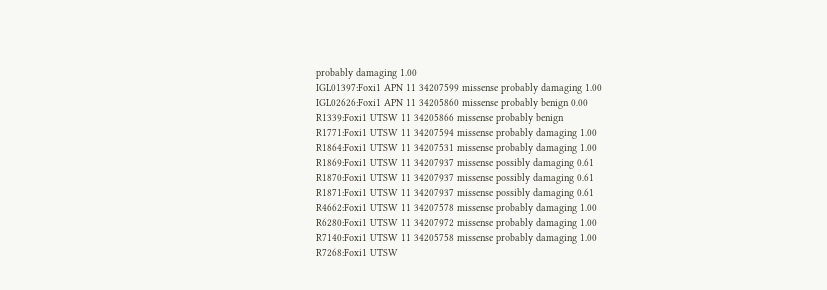probably damaging 1.00
IGL01397:Foxi1 APN 11 34207599 missense probably damaging 1.00
IGL02626:Foxi1 APN 11 34205860 missense probably benign 0.00
R1339:Foxi1 UTSW 11 34205866 missense probably benign
R1771:Foxi1 UTSW 11 34207594 missense probably damaging 1.00
R1864:Foxi1 UTSW 11 34207531 missense probably damaging 1.00
R1869:Foxi1 UTSW 11 34207937 missense possibly damaging 0.61
R1870:Foxi1 UTSW 11 34207937 missense possibly damaging 0.61
R1871:Foxi1 UTSW 11 34207937 missense possibly damaging 0.61
R4662:Foxi1 UTSW 11 34207578 missense probably damaging 1.00
R6280:Foxi1 UTSW 11 34207972 missense probably damaging 1.00
R7140:Foxi1 UTSW 11 34205758 missense probably damaging 1.00
R7268:Foxi1 UTSW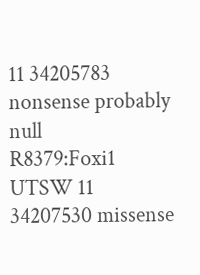11 34205783 nonsense probably null
R8379:Foxi1 UTSW 11 34207530 missense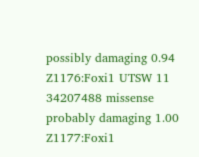possibly damaging 0.94
Z1176:Foxi1 UTSW 11 34207488 missense probably damaging 1.00
Z1177:Foxi1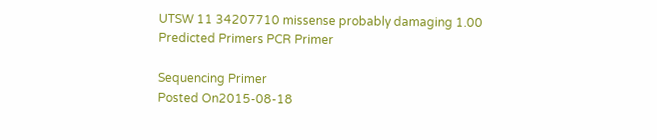UTSW 11 34207710 missense probably damaging 1.00
Predicted Primers PCR Primer

Sequencing Primer
Posted On2015-08-18